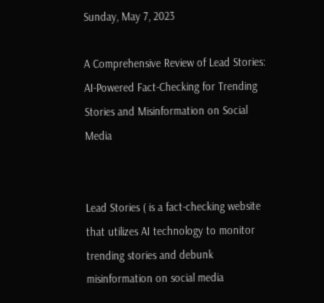Sunday, May 7, 2023

A Comprehensive Review of Lead Stories: AI-Powered Fact-Checking for Trending Stories and Misinformation on Social Media


Lead Stories ( is a fact-checking website that utilizes AI technology to monitor trending stories and debunk misinformation on social media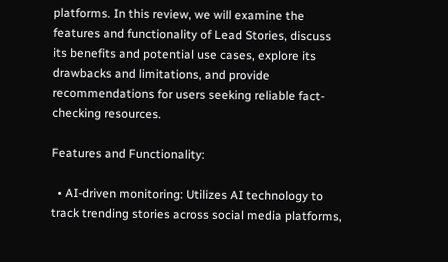platforms. In this review, we will examine the features and functionality of Lead Stories, discuss its benefits and potential use cases, explore its drawbacks and limitations, and provide recommendations for users seeking reliable fact-checking resources.

Features and Functionality:

  • AI-driven monitoring: Utilizes AI technology to track trending stories across social media platforms,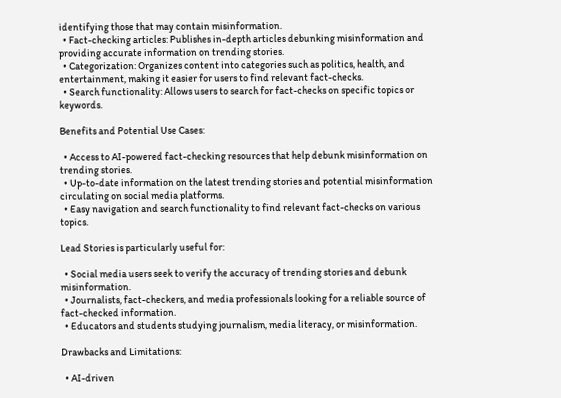identifying those that may contain misinformation.
  • Fact-checking articles: Publishes in-depth articles debunking misinformation and providing accurate information on trending stories.
  • Categorization: Organizes content into categories such as politics, health, and entertainment, making it easier for users to find relevant fact-checks.
  • Search functionality: Allows users to search for fact-checks on specific topics or keywords.

Benefits and Potential Use Cases:

  • Access to AI-powered fact-checking resources that help debunk misinformation on trending stories.
  • Up-to-date information on the latest trending stories and potential misinformation circulating on social media platforms.
  • Easy navigation and search functionality to find relevant fact-checks on various topics.

Lead Stories is particularly useful for:

  • Social media users seek to verify the accuracy of trending stories and debunk misinformation.
  • Journalists, fact-checkers, and media professionals looking for a reliable source of fact-checked information.
  • Educators and students studying journalism, media literacy, or misinformation.

Drawbacks and Limitations:

  • AI-driven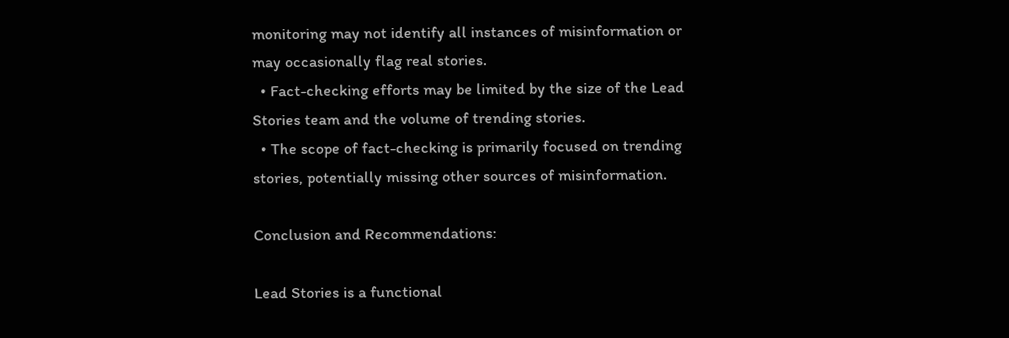monitoring may not identify all instances of misinformation or may occasionally flag real stories.
  • Fact-checking efforts may be limited by the size of the Lead Stories team and the volume of trending stories.
  • The scope of fact-checking is primarily focused on trending stories, potentially missing other sources of misinformation.

Conclusion and Recommendations:

Lead Stories is a functional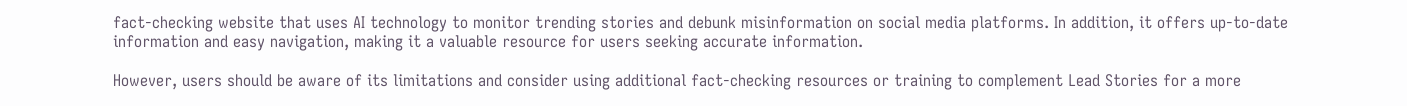fact-checking website that uses AI technology to monitor trending stories and debunk misinformation on social media platforms. In addition, it offers up-to-date information and easy navigation, making it a valuable resource for users seeking accurate information.

However, users should be aware of its limitations and consider using additional fact-checking resources or training to complement Lead Stories for a more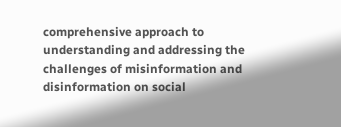comprehensive approach to understanding and addressing the challenges of misinformation and disinformation on social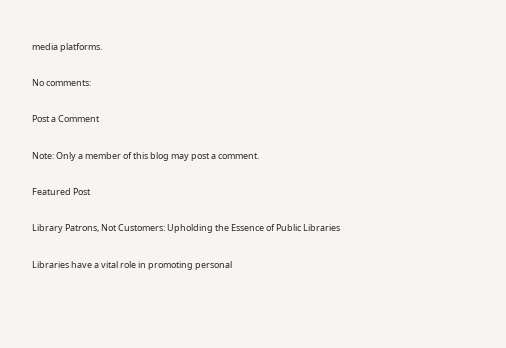media platforms.

No comments:

Post a Comment

Note: Only a member of this blog may post a comment.

Featured Post

Library Patrons, Not Customers: Upholding the Essence of Public Libraries

Libraries have a vital role in promoting personal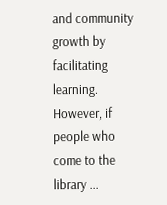and community growth by facilitating learning. However, if people who come to the library ...